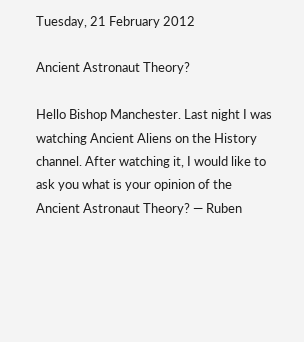Tuesday, 21 February 2012

Ancient Astronaut Theory?

Hello Bishop Manchester. Last night I was watching Ancient Aliens on the History channel. After watching it, I would like to ask you what is your opinion of the Ancient Astronaut Theory? — Ruben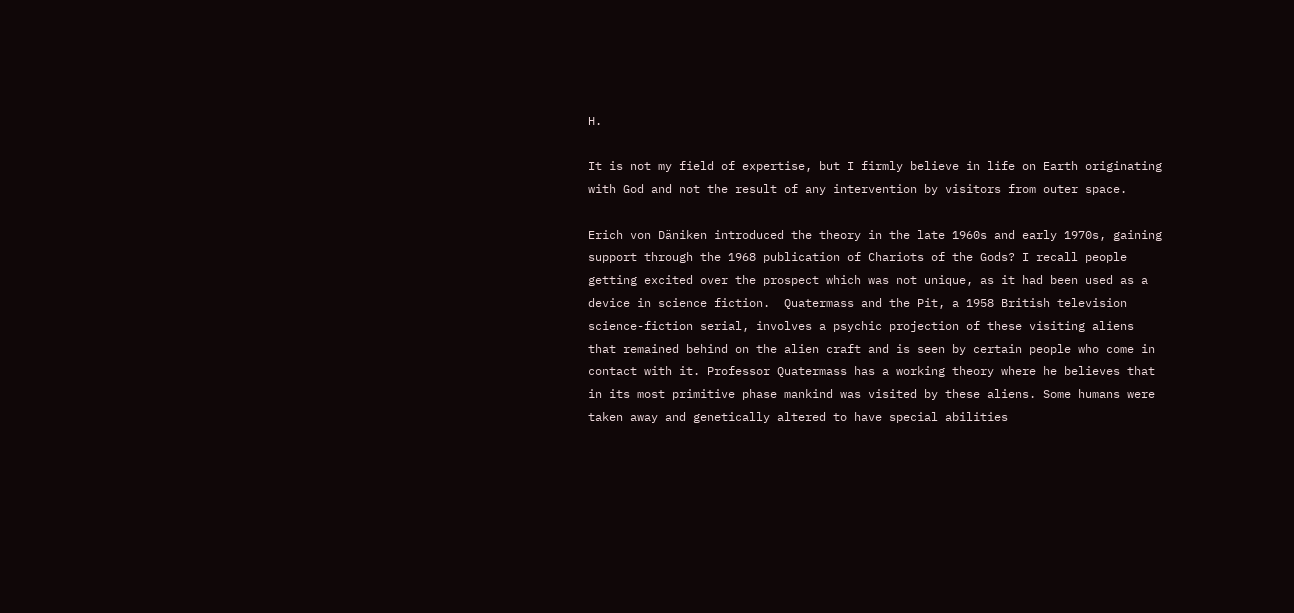H.

It is not my field of expertise, but I firmly believe in life on Earth originating with God and not the result of any intervention by visitors from outer space.

Erich von Däniken introduced the theory in the late 1960s and early 1970s, gaining support through the 1968 publication of Chariots of the Gods? I recall people getting excited over the prospect which was not unique, as it had been used as a device in science fiction.  Quatermass and the Pit, a 1958 British television science-fiction serial, involves a psychic projection of these visiting aliens that remained behind on the alien craft and is seen by certain people who come in contact with it. Professor Quatermass has a working theory where he believes that in its most primitive phase mankind was visited by these aliens. Some humans were taken away and genetically altered to have special abilities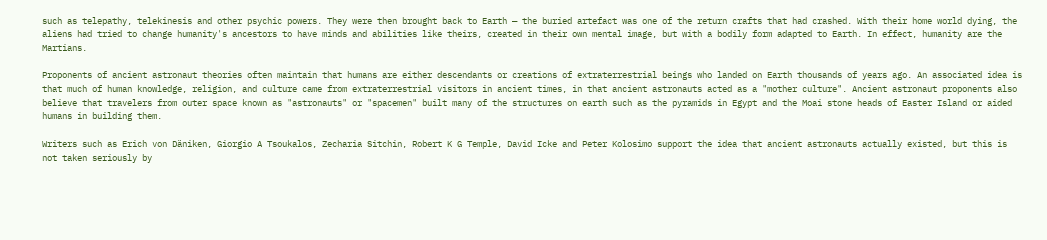such as telepathy, telekinesis and other psychic powers. They were then brought back to Earth — the buried artefact was one of the return crafts that had crashed. With their home world dying, the aliens had tried to change humanity's ancestors to have minds and abilities like theirs, created in their own mental image, but with a bodily form adapted to Earth. In effect, humanity are the Martians.

Proponents of ancient astronaut theories often maintain that humans are either descendants or creations of extraterrestrial beings who landed on Earth thousands of years ago. An associated idea is that much of human knowledge, religion, and culture came from extraterrestrial visitors in ancient times, in that ancient astronauts acted as a "mother culture". Ancient astronaut proponents also believe that travelers from outer space known as "astronauts" or "spacemen" built many of the structures on earth such as the pyramids in Egypt and the Moai stone heads of Easter Island or aided humans in building them.

Writers such as Erich von Däniken, Giorgio A Tsoukalos, Zecharia Sitchin, Robert K G Temple, David Icke and Peter Kolosimo support the idea that ancient astronauts actually existed, but this is not taken seriously by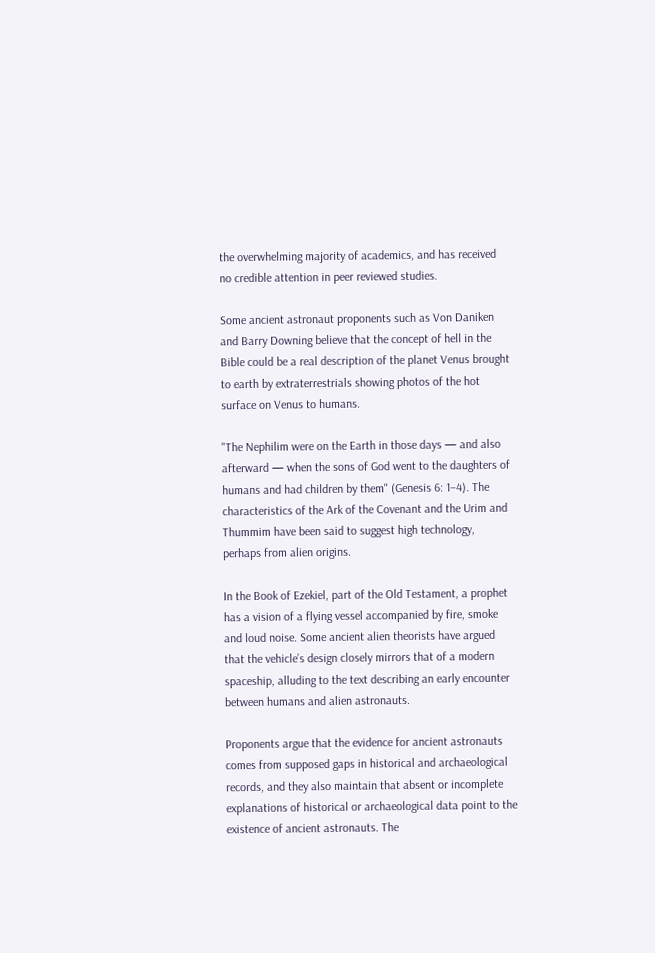the overwhelming majority of academics, and has received no credible attention in peer reviewed studies.

Some ancient astronaut proponents such as Von Daniken and Barry Downing believe that the concept of hell in the Bible could be a real description of the planet Venus brought to earth by extraterrestrials showing photos of the hot surface on Venus to humans.

"The Nephilim were on the Earth in those days — and also afterward — when the sons of God went to the daughters of humans and had children by them" (Genesis 6: 1–4). The characteristics of the Ark of the Covenant and the Urim and Thummim have been said to suggest high technology, perhaps from alien origins.

In the Book of Ezekiel, part of the Old Testament, a prophet has a vision of a flying vessel accompanied by fire, smoke and loud noise. Some ancient alien theorists have argued that the vehicle’s design closely mirrors that of a modern spaceship, alluding to the text describing an early encounter between humans and alien astronauts.

Proponents argue that the evidence for ancient astronauts comes from supposed gaps in historical and archaeological records, and they also maintain that absent or incomplete explanations of historical or archaeological data point to the existence of ancient astronauts. The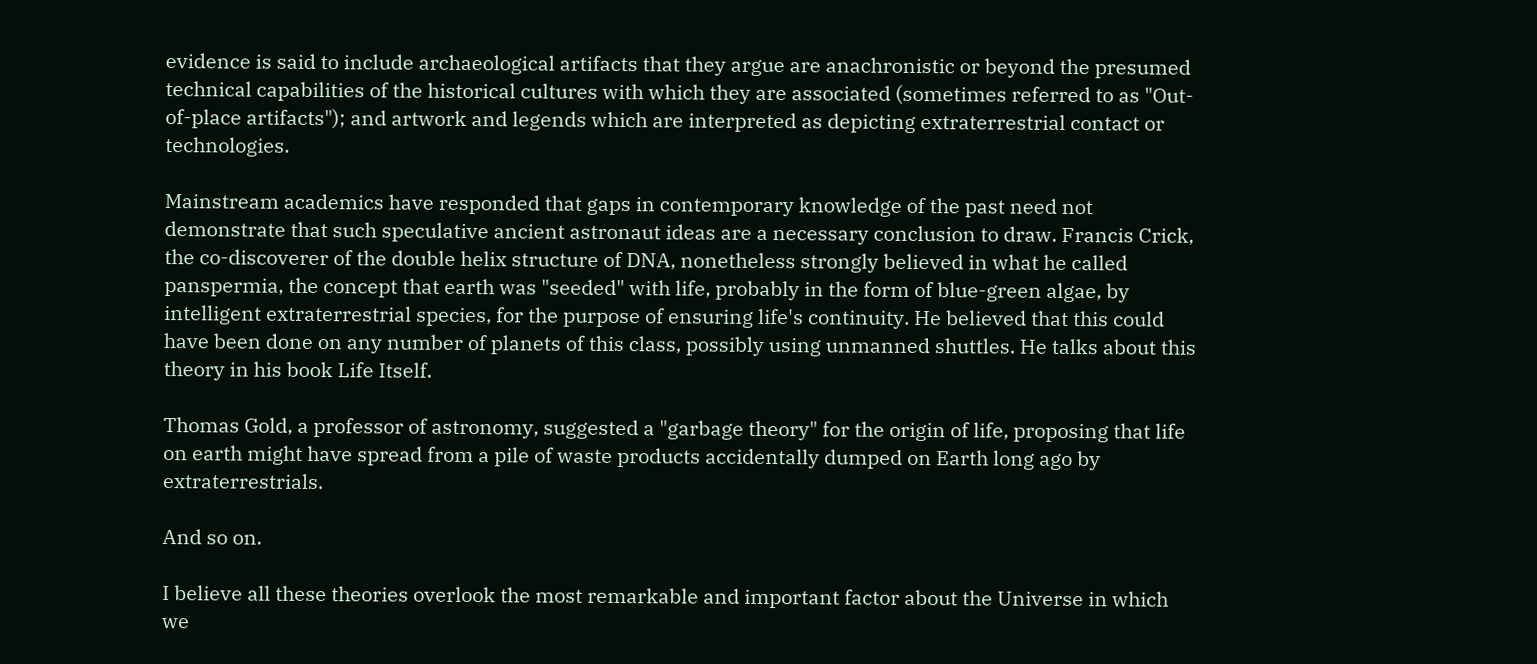evidence is said to include archaeological artifacts that they argue are anachronistic or beyond the presumed technical capabilities of the historical cultures with which they are associated (sometimes referred to as "Out-of-place artifacts"); and artwork and legends which are interpreted as depicting extraterrestrial contact or technologies.

Mainstream academics have responded that gaps in contemporary knowledge of the past need not demonstrate that such speculative ancient astronaut ideas are a necessary conclusion to draw. Francis Crick, the co-discoverer of the double helix structure of DNA, nonetheless strongly believed in what he called panspermia, the concept that earth was "seeded" with life, probably in the form of blue-green algae, by intelligent extraterrestrial species, for the purpose of ensuring life's continuity. He believed that this could have been done on any number of planets of this class, possibly using unmanned shuttles. He talks about this theory in his book Life Itself.

Thomas Gold, a professor of astronomy, suggested a "garbage theory" for the origin of life, proposing that life on earth might have spread from a pile of waste products accidentally dumped on Earth long ago by extraterrestrials.

And so on.

I believe all these theories overlook the most remarkable and important factor about the Universe in which we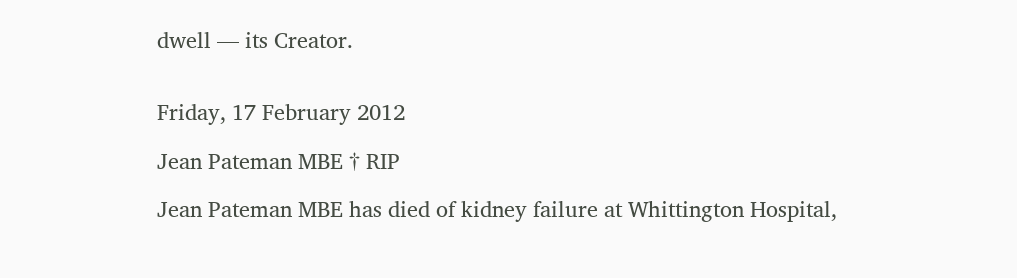dwell — its Creator.


Friday, 17 February 2012

Jean Pateman MBE † RIP

Jean Pateman MBE has died of kidney failure at Whittington Hospital,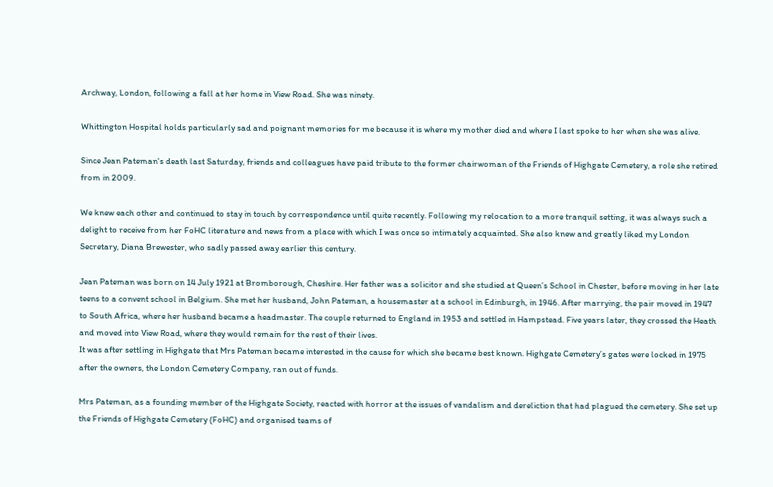Archway, London, following a fall at her home in View Road. She was ninety.

Whittington Hospital holds particularly sad and poignant memories for me because it is where my mother died and where I last spoke to her when she was alive.

Since Jean Pateman's death last Saturday, friends and colleagues have paid tribute to the former chairwoman of the Friends of Highgate Cemetery, a role she retired from in 2009.

We knew each other and continued to stay in touch by correspondence until quite recently. Following my relocation to a more tranquil setting, it was always such a delight to receive from her FoHC literature and news from a place with which I was once so intimately acquainted. She also knew and greatly liked my London Secretary, Diana Brewester, who sadly passed away earlier this century.

Jean Pateman was born on 14 July 1921 at Bromborough, Cheshire. Her father was a solicitor and she studied at Queen’s School in Chester, before moving in her late teens to a convent school in Belgium. She met her husband, John Pateman, a housemaster at a school in Edinburgh, in 1946. After marrying, the pair moved in 1947 to South Africa, where her husband became a headmaster. The couple returned to England in 1953 and settled in Hampstead. Five years later, they crossed the Heath and moved into View Road, where they would remain for the rest of their lives.
It was after settling in Highgate that Mrs Pateman became interested in the cause for which she became best known. Highgate Cemetery’s gates were locked in 1975 after the owners, the London Cemetery Company, ran out of funds.

Mrs Pateman, as a founding member of the Highgate Society, reacted with horror at the issues of vandalism and dereliction that had plagued the cemetery. She set up the Friends of Highgate Cemetery (FoHC) and organised teams of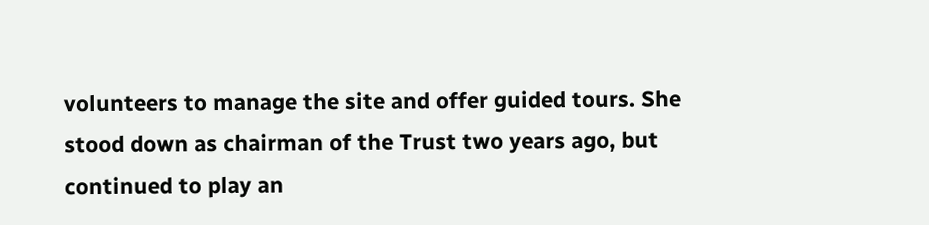volunteers to manage the site and offer guided tours. She stood down as chairman of the Trust two years ago, but continued to play an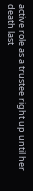active role as a trustee right up until her death last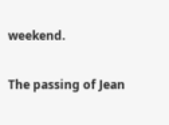weekend.

The passing of Jean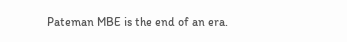Pateman MBE is the end of an era.